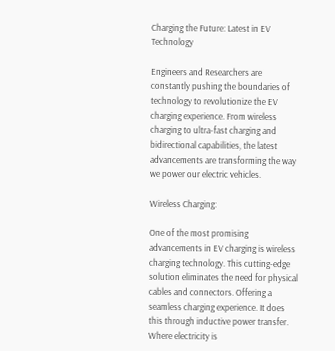Charging the Future: Latest in EV Technology

Engineers and Researchers are constantly pushing the boundaries of technology to revolutionize the EV charging experience. From wireless charging to ultra-fast charging and bidirectional capabilities, the latest advancements are transforming the way we power our electric vehicles.

Wireless Charging:

One of the most promising advancements in EV charging is wireless charging technology. This cutting-edge solution eliminates the need for physical cables and connectors. Offering a seamless charging experience. It does this through inductive power transfer. Where electricity is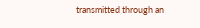transmitted through an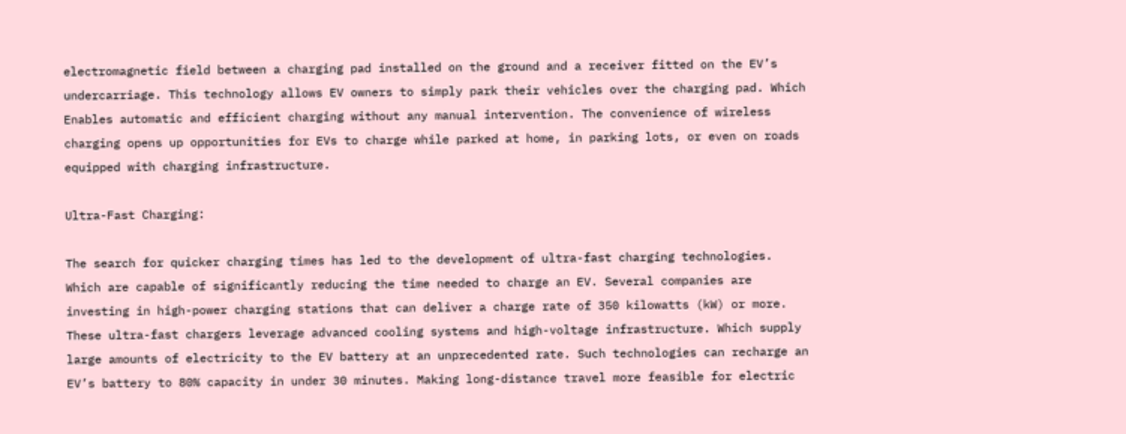electromagnetic field between a charging pad installed on the ground and a receiver fitted on the EV’s undercarriage. This technology allows EV owners to simply park their vehicles over the charging pad. Which Enables automatic and efficient charging without any manual intervention. The convenience of wireless charging opens up opportunities for EVs to charge while parked at home, in parking lots, or even on roads equipped with charging infrastructure.

Ultra-Fast Charging:

The search for quicker charging times has led to the development of ultra-fast charging technologies. Which are capable of significantly reducing the time needed to charge an EV. Several companies are investing in high-power charging stations that can deliver a charge rate of 350 kilowatts (kW) or more. These ultra-fast chargers leverage advanced cooling systems and high-voltage infrastructure. Which supply large amounts of electricity to the EV battery at an unprecedented rate. Such technologies can recharge an EV’s battery to 80% capacity in under 30 minutes. Making long-distance travel more feasible for electric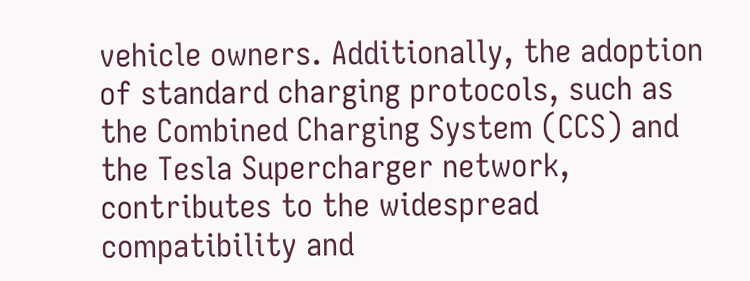vehicle owners. Additionally, the adoption of standard charging protocols, such as the Combined Charging System (CCS) and the Tesla Supercharger network, contributes to the widespread compatibility and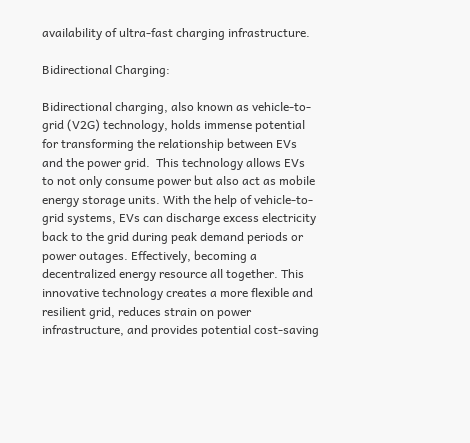availability of ultra-fast charging infrastructure.

Bidirectional Charging:

Bidirectional charging, also known as vehicle-to-grid (V2G) technology, holds immense potential for transforming the relationship between EVs and the power grid.  This technology allows EVs to not only consume power but also act as mobile energy storage units. With the help of vehicle-to-grid systems, EVs can discharge excess electricity back to the grid during peak demand periods or power outages. Effectively, becoming a decentralized energy resource all together. This innovative technology creates a more flexible and resilient grid, reduces strain on power infrastructure, and provides potential cost-saving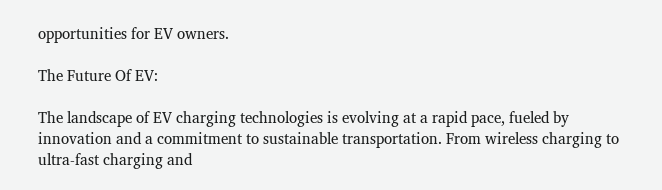opportunities for EV owners.

The Future Of EV:

The landscape of EV charging technologies is evolving at a rapid pace, fueled by innovation and a commitment to sustainable transportation. From wireless charging to ultra-fast charging and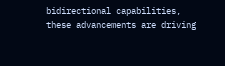bidirectional capabilities, these advancements are driving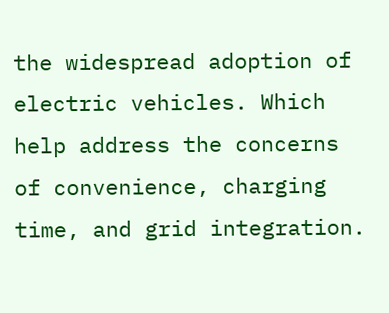the widespread adoption of electric vehicles. Which help address the concerns of convenience, charging time, and grid integration.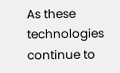As these technologies continue to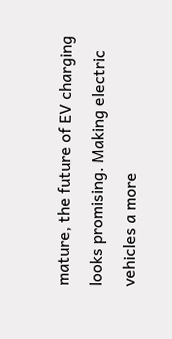mature, the future of EV charging looks promising. Making electric vehicles a more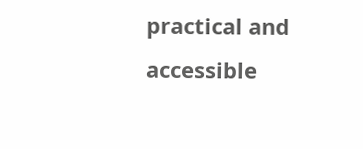practical and accessible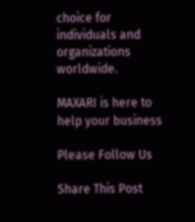choice for individuals and organizations worldwide.

MAXARI is here to help your business

Please Follow Us

Share This Post